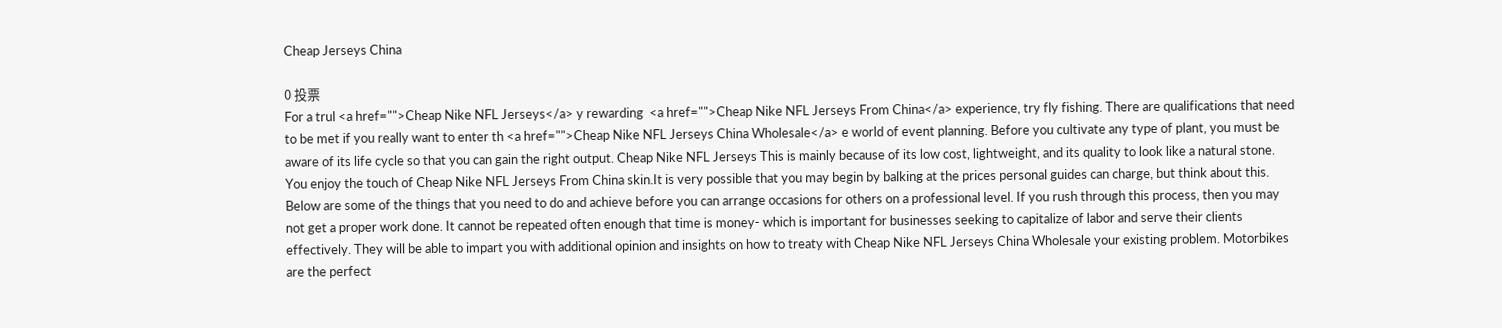Cheap Jerseys China

0 投票
For a trul <a href="">Cheap Nike NFL Jerseys</a> y rewarding  <a href="">Cheap Nike NFL Jerseys From China</a> experience, try fly fishing. There are qualifications that need to be met if you really want to enter th <a href="">Cheap Nike NFL Jerseys China Wholesale</a> e world of event planning. Before you cultivate any type of plant, you must be aware of its life cycle so that you can gain the right output. Cheap Nike NFL Jerseys This is mainly because of its low cost, lightweight, and its quality to look like a natural stone. You enjoy the touch of Cheap Nike NFL Jerseys From China skin.It is very possible that you may begin by balking at the prices personal guides can charge, but think about this. Below are some of the things that you need to do and achieve before you can arrange occasions for others on a professional level. If you rush through this process, then you may not get a proper work done. It cannot be repeated often enough that time is money- which is important for businesses seeking to capitalize of labor and serve their clients effectively. They will be able to impart you with additional opinion and insights on how to treaty with Cheap Nike NFL Jerseys China Wholesale your existing problem. Motorbikes are the perfect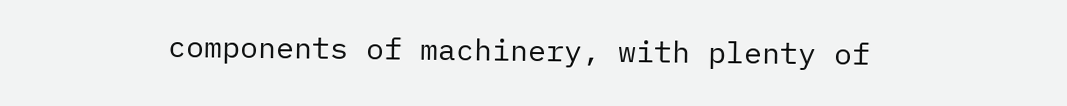components of machinery, with plenty of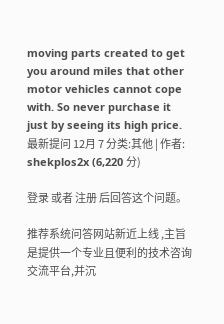moving parts created to get you around miles that other motor vehicles cannot cope with. So never purchase it just by seeing its high price.
最新提问 12月 7 分类:其他 | 作者: shekplos2x (6,220 分)

登录 或者 注册 后回答这个问题。

推荐系统问答网站新近上线 ,主旨是提供一个专业且便利的技术咨询交流平台,并沉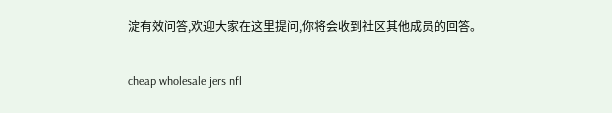淀有效问答,欢迎大家在这里提问,你将会收到社区其他成员的回答。


cheap wholesale jers nfl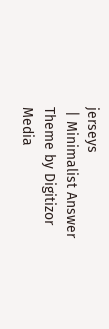jerseys
 | Minimalist Answer Theme by Digitizor Media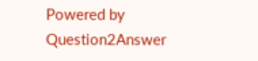Powered by Question2Answer